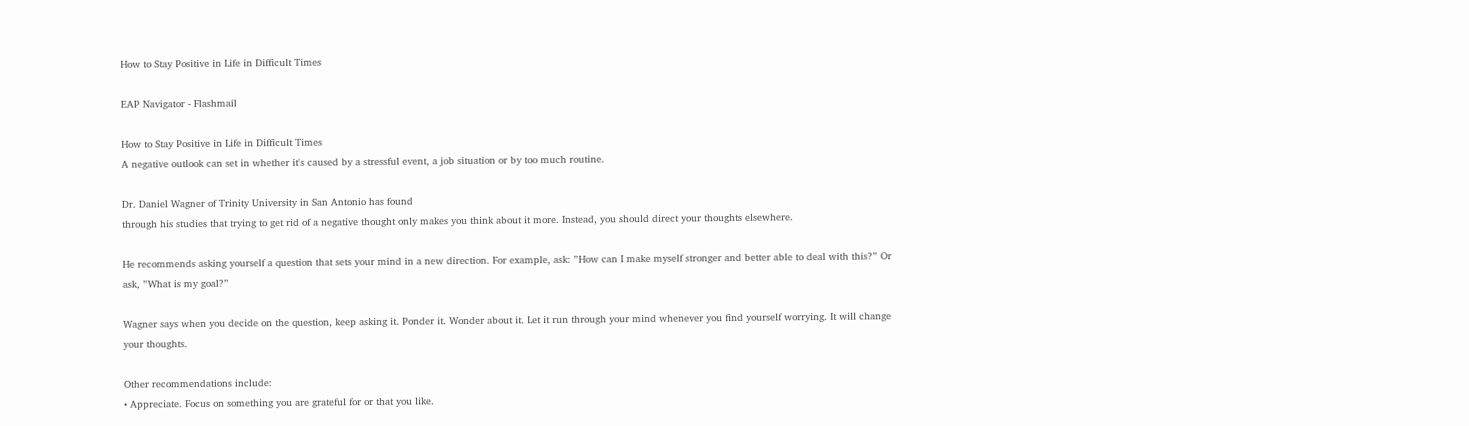How to Stay Positive in Life in Difficult Times

EAP Navigator - Flashmail

How to Stay Positive in Life in Difficult Times
A negative outlook can set in whether it's caused by a stressful event, a job situation or by too much routine.

Dr. Daniel Wagner of Trinity University in San Antonio has found
through his studies that trying to get rid of a negative thought only makes you think about it more. Instead, you should direct your thoughts elsewhere.

He recommends asking yourself a question that sets your mind in a new direction. For example, ask: ”How can I make myself stronger and better able to deal with this?” Or ask, ”What is my goal?”

Wagner says when you decide on the question, keep asking it. Ponder it. Wonder about it. Let it run through your mind whenever you find yourself worrying. It will change your thoughts.

Other recommendations include:
• Appreciate. Focus on something you are grateful for or that you like.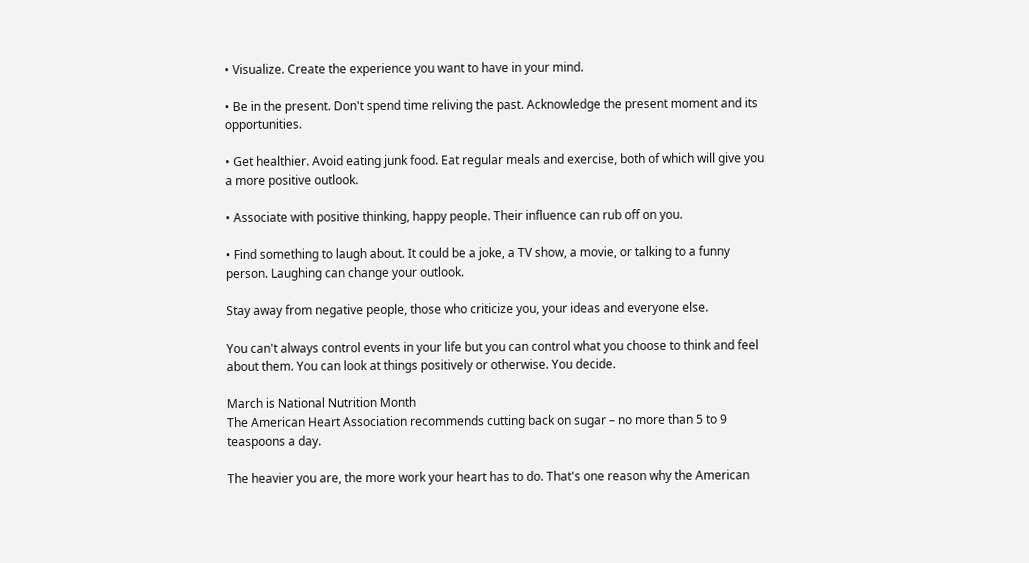• Visualize. Create the experience you want to have in your mind.

• Be in the present. Don't spend time reliving the past. Acknowledge the present moment and its opportunities.

• Get healthier. Avoid eating junk food. Eat regular meals and exercise, both of which will give you a more positive outlook.

• Associate with positive thinking, happy people. Their influence can rub off on you.

• Find something to laugh about. It could be a joke, a TV show, a movie, or talking to a funny person. Laughing can change your outlook.

Stay away from negative people, those who criticize you, your ideas and everyone else.

You can't always control events in your life but you can control what you choose to think and feel about them. You can look at things positively or otherwise. You decide.

March is National Nutrition Month
The American Heart Association recommends cutting back on sugar – no more than 5 to 9 teaspoons a day.

The heavier you are, the more work your heart has to do. That's one reason why the American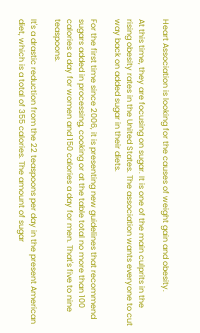Heart Association is looking for the causes of weight gain and obesity.

At this time, they are focusing on sugar. It is one of the main culprits in the rising obesity rates in the United States. The association wants everyone to cut way back on added sugar in their diets.

For the first time since 2006, it is presenting new guidelines that recommend sugars added in processing, cooking or at the table total no more than 100 calories a day for women and 150 calories a day for men. That's five to nine teaspoons.

It's a drastic reduction from the 22 teaspoons per day in the present American diet, which is a total of 355 calories. The amount of sugar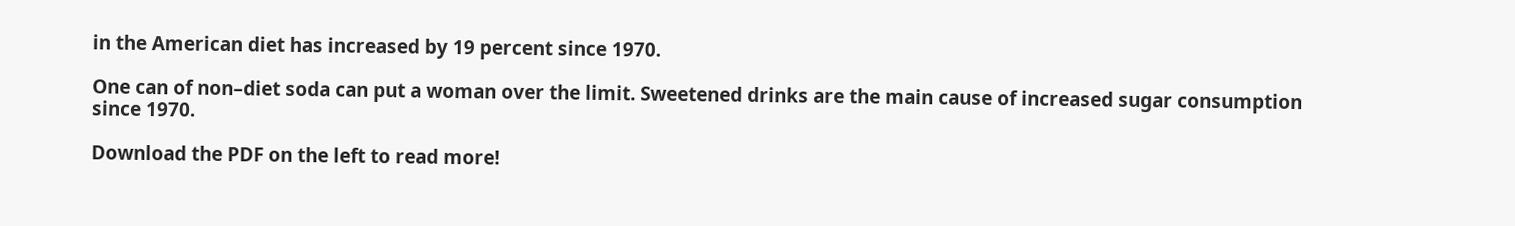in the American diet has increased by 19 percent since 1970.

One can of non–diet soda can put a woman over the limit. Sweetened drinks are the main cause of increased sugar consumption since 1970.

Download the PDF on the left to read more!